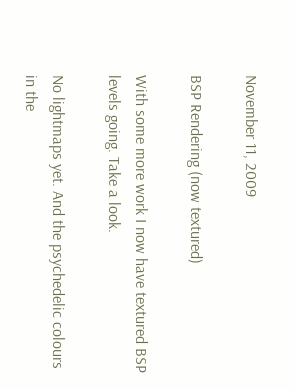November 11, 2009

BSP Rendering (now textured)

With some more work I now have textured BSP levels going. Take a look.

No lightmaps yet. And the psychedelic colours in the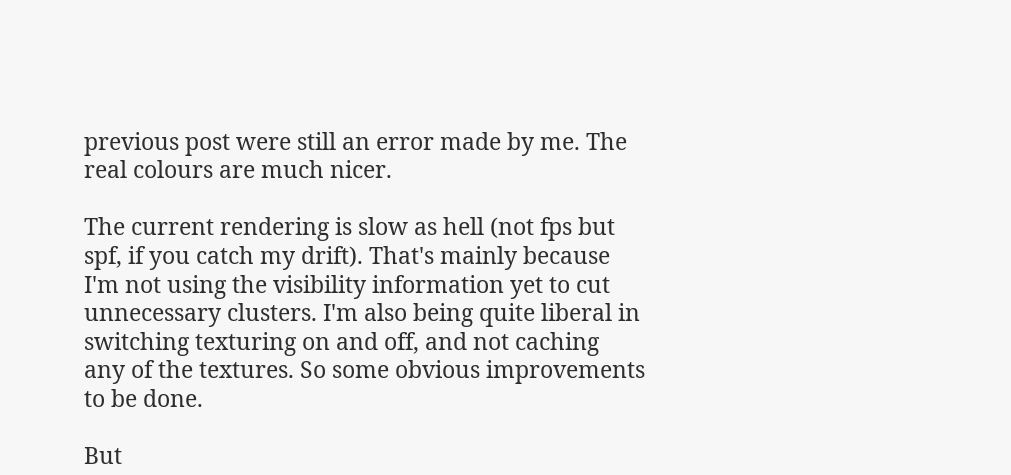previous post were still an error made by me. The real colours are much nicer.

The current rendering is slow as hell (not fps but spf, if you catch my drift). That's mainly because I'm not using the visibility information yet to cut unnecessary clusters. I'm also being quite liberal in switching texturing on and off, and not caching any of the textures. So some obvious improvements to be done.

But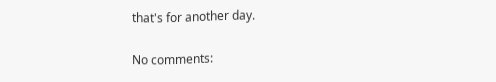that's for another day.

No comments: